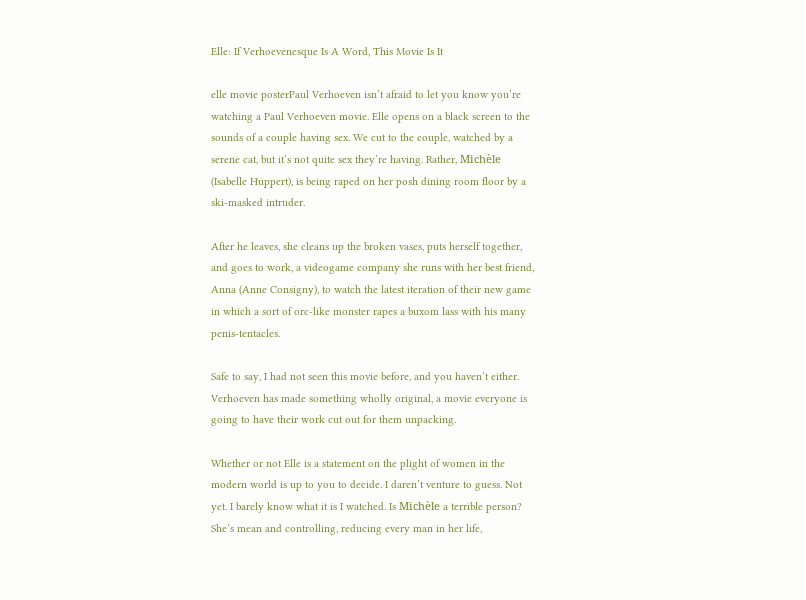Elle: If Verhoevenesque Is A Word, This Movie Is It

elle movie posterPaul Verhoeven isn’t afraid to let you know you’re watching a Paul Verhoeven movie. Elle opens on a black screen to the sounds of a couple having sex. We cut to the couple, watched by a serene cat, but it’s not quite sex they’re having. Rather, Michèle (Isabelle Huppert), is being raped on her posh dining room floor by a ski-masked intruder.

After he leaves, she cleans up the broken vases, puts herself together, and goes to work, a videogame company she runs with her best friend, Anna (Anne Consigny), to watch the latest iteration of their new game in which a sort of orc-like monster rapes a buxom lass with his many penis-tentacles.

Safe to say, I had not seen this movie before, and you haven’t either. Verhoeven has made something wholly original, a movie everyone is going to have their work cut out for them unpacking.

Whether or not Elle is a statement on the plight of women in the modern world is up to you to decide. I daren’t venture to guess. Not yet. I barely know what it is I watched. Is Michèle a terrible person? She’s mean and controlling, reducing every man in her life,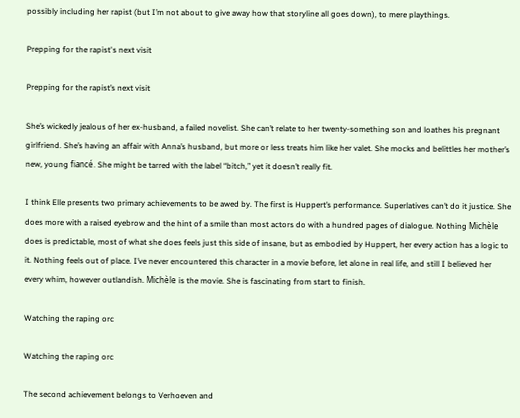possibly including her rapist (but I’m not about to give away how that storyline all goes down), to mere playthings.

Prepping for the rapist's next visit

Prepping for the rapist’s next visit

She’s wickedly jealous of her ex-husband, a failed novelist. She can’t relate to her twenty-something son and loathes his pregnant girlfriend. She’s having an affair with Anna’s husband, but more or less treats him like her valet. She mocks and belittles her mother’s new, young fiancé. She might be tarred with the label “bitch,” yet it doesn’t really fit.

I think Elle presents two primary achievements to be awed by. The first is Huppert’s performance. Superlatives can’t do it justice. She does more with a raised eyebrow and the hint of a smile than most actors do with a hundred pages of dialogue. Nothing Michèle does is predictable, most of what she does feels just this side of insane, but as embodied by Huppert, her every action has a logic to it. Nothing feels out of place. I’ve never encountered this character in a movie before, let alone in real life, and still I believed her every whim, however outlandish. Michèle is the movie. She is fascinating from start to finish.

Watching the raping orc

Watching the raping orc

The second achievement belongs to Verhoeven and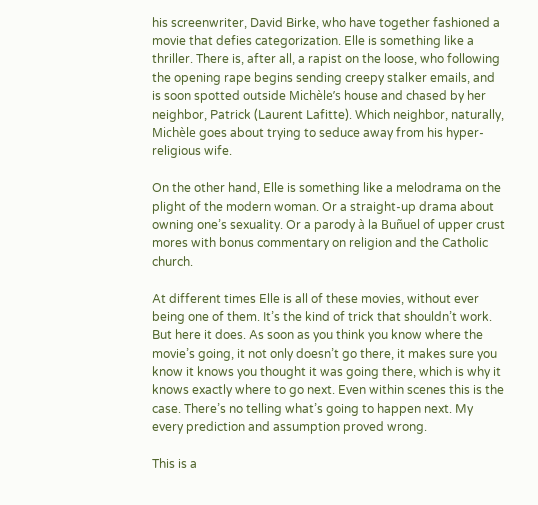his screenwriter, David Birke, who have together fashioned a movie that defies categorization. Elle is something like a thriller. There is, after all, a rapist on the loose, who following the opening rape begins sending creepy stalker emails, and is soon spotted outside Michèle’s house and chased by her neighbor, Patrick (Laurent Lafitte). Which neighbor, naturally, Michèle goes about trying to seduce away from his hyper-religious wife.

On the other hand, Elle is something like a melodrama on the plight of the modern woman. Or a straight-up drama about owning one’s sexuality. Or a parody à la Buñuel of upper crust mores with bonus commentary on religion and the Catholic church.

At different times Elle is all of these movies, without ever being one of them. It’s the kind of trick that shouldn’t work. But here it does. As soon as you think you know where the movie’s going, it not only doesn’t go there, it makes sure you know it knows you thought it was going there, which is why it knows exactly where to go next. Even within scenes this is the case. There’s no telling what’s going to happen next. My every prediction and assumption proved wrong.

This is a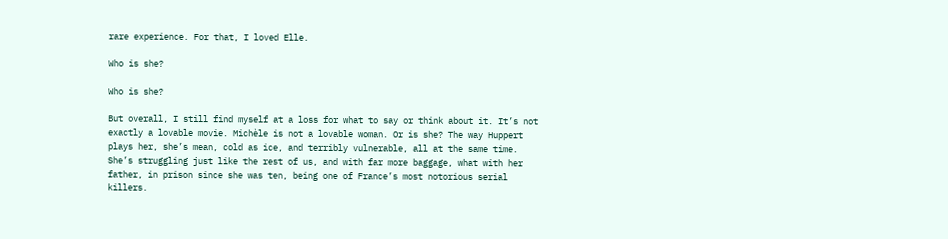rare experience. For that, I loved Elle.

Who is she?

Who is she?

But overall, I still find myself at a loss for what to say or think about it. It’s not exactly a lovable movie. Michèle is not a lovable woman. Or is she? The way Huppert plays her, she’s mean, cold as ice, and terribly vulnerable, all at the same time. She’s struggling just like the rest of us, and with far more baggage, what with her father, in prison since she was ten, being one of France’s most notorious serial killers.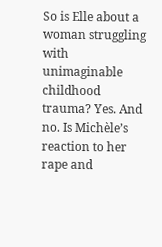So is Elle about a woman struggling with unimaginable childhood trauma? Yes. And no. Is Michèle’s reaction to her rape and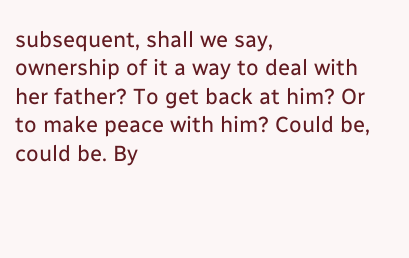subsequent, shall we say, ownership of it a way to deal with her father? To get back at him? Or to make peace with him? Could be, could be. By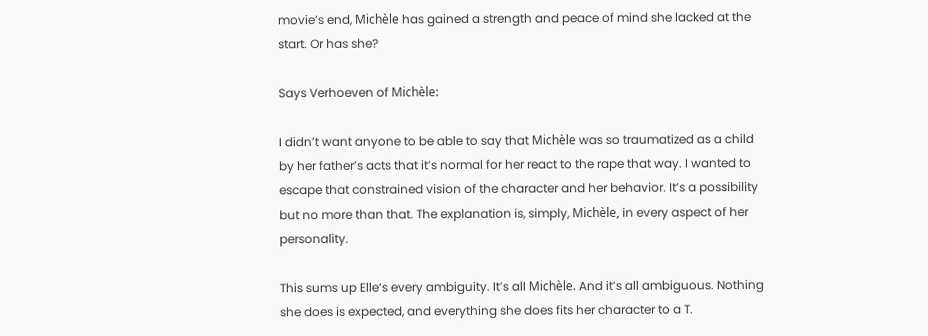movie’s end, Michèle has gained a strength and peace of mind she lacked at the start. Or has she?

Says Verhoeven of Michèle:

I didn’t want anyone to be able to say that Michèle was so traumatized as a child by her father’s acts that it’s normal for her react to the rape that way. I wanted to escape that constrained vision of the character and her behavior. It’s a possibility but no more than that. The explanation is, simply, Michèle, in every aspect of her personality.

This sums up Elle‘s every ambiguity. It’s all Michèle. And it’s all ambiguous. Nothing she does is expected, and everything she does fits her character to a T.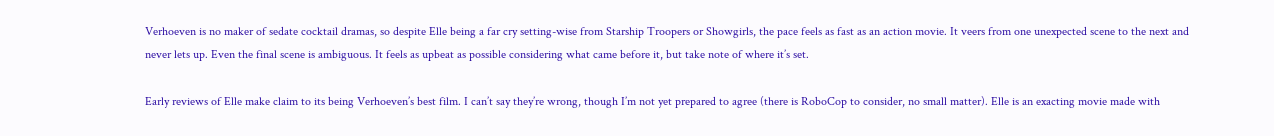Verhoeven is no maker of sedate cocktail dramas, so despite Elle being a far cry setting-wise from Starship Troopers or Showgirls, the pace feels as fast as an action movie. It veers from one unexpected scene to the next and never lets up. Even the final scene is ambiguous. It feels as upbeat as possible considering what came before it, but take note of where it’s set.

Early reviews of Elle make claim to its being Verhoeven’s best film. I can’t say they’re wrong, though I’m not yet prepared to agree (there is RoboCop to consider, no small matter). Elle is an exacting movie made with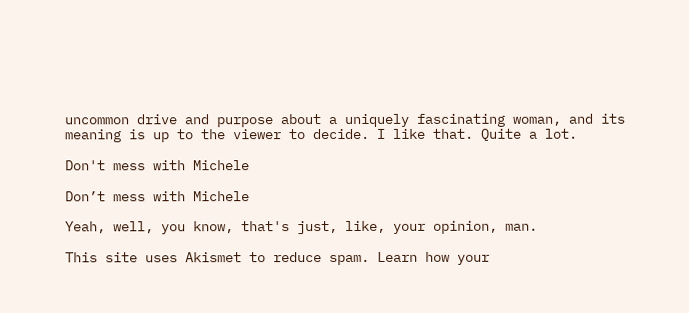uncommon drive and purpose about a uniquely fascinating woman, and its meaning is up to the viewer to decide. I like that. Quite a lot.

Don't mess with Michele

Don’t mess with Michele

Yeah, well, you know, that's just, like, your opinion, man.

This site uses Akismet to reduce spam. Learn how your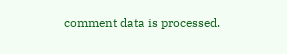comment data is processed.